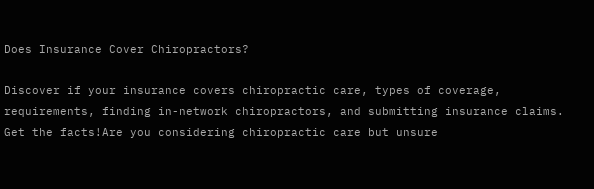Does Insurance Cover Chiropractors?

Discover if your insurance covers chiropractic care, types of coverage, requirements, finding in-network chiropractors, and submitting insurance claims. Get the facts!Are you considering chiropractic care but unsure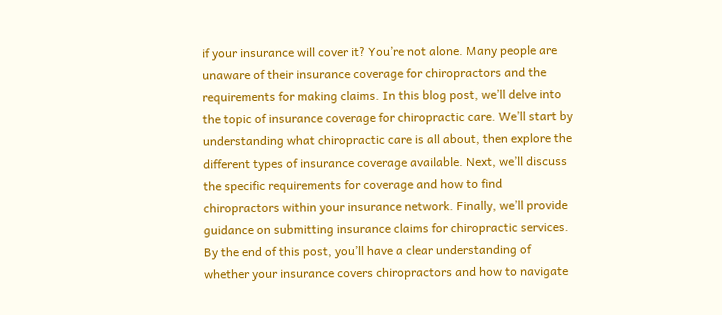if your insurance will cover it? You’re not alone. Many people are unaware of their insurance coverage for chiropractors and the requirements for making claims. In this blog post, we’ll delve into the topic of insurance coverage for chiropractic care. We’ll start by understanding what chiropractic care is all about, then explore the different types of insurance coverage available. Next, we’ll discuss the specific requirements for coverage and how to find chiropractors within your insurance network. Finally, we’ll provide guidance on submitting insurance claims for chiropractic services. By the end of this post, you’ll have a clear understanding of whether your insurance covers chiropractors and how to navigate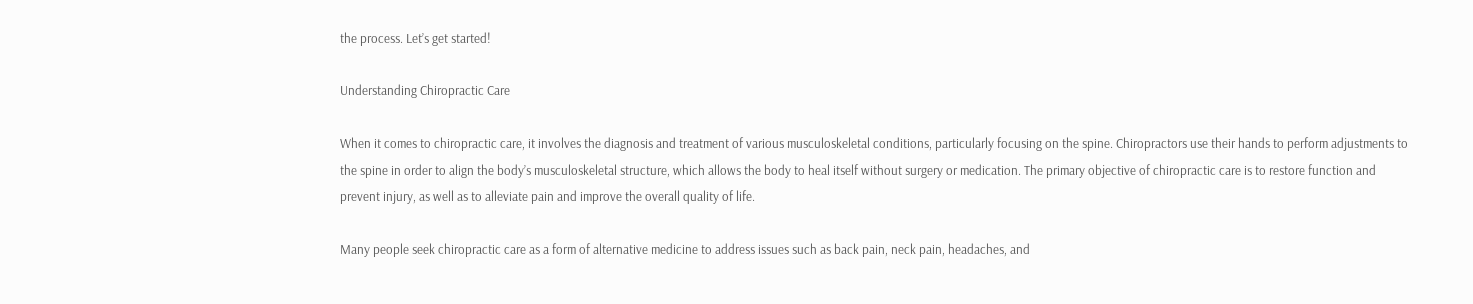the process. Let’s get started!

Understanding Chiropractic Care

When it comes to chiropractic care, it involves the diagnosis and treatment of various musculoskeletal conditions, particularly focusing on the spine. Chiropractors use their hands to perform adjustments to the spine in order to align the body’s musculoskeletal structure, which allows the body to heal itself without surgery or medication. The primary objective of chiropractic care is to restore function and prevent injury, as well as to alleviate pain and improve the overall quality of life.

Many people seek chiropractic care as a form of alternative medicine to address issues such as back pain, neck pain, headaches, and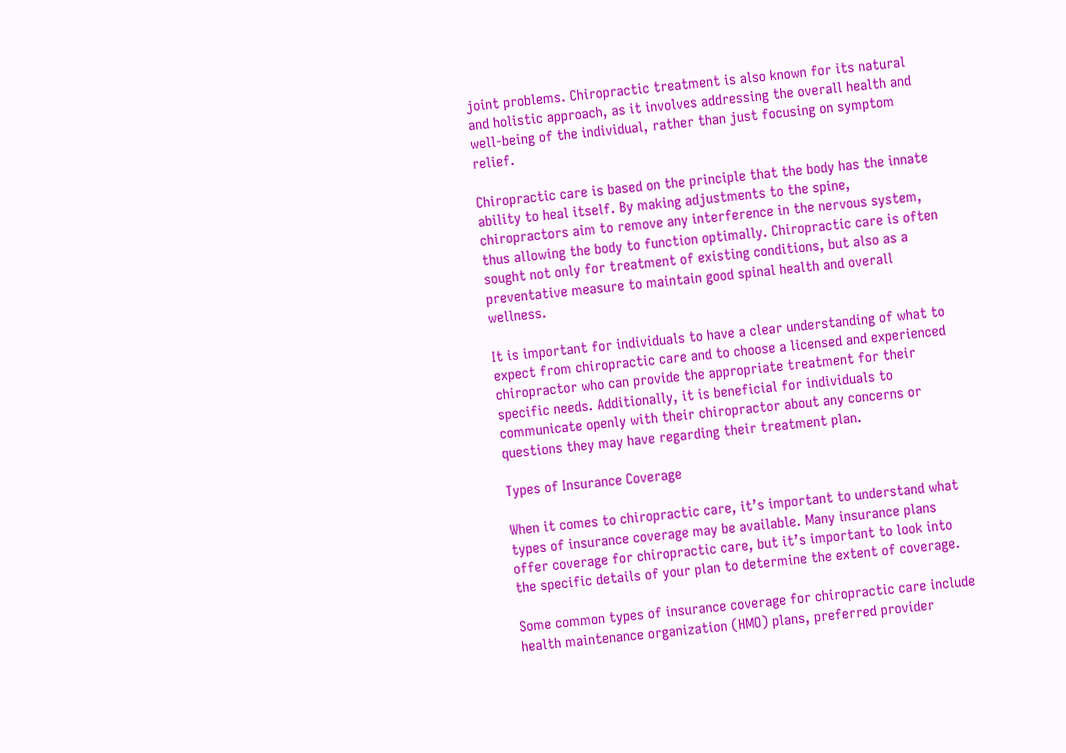joint problems. Chiropractic treatment is also known for its natural and holistic approach, as it involves addressing the overall health and well-being of the individual, rather than just focusing on symptom relief.

Chiropractic care is based on the principle that the body has the innate ability to heal itself. By making adjustments to the spine, chiropractors aim to remove any interference in the nervous system, thus allowing the body to function optimally. Chiropractic care is often sought not only for treatment of existing conditions, but also as a preventative measure to maintain good spinal health and overall wellness.

It is important for individuals to have a clear understanding of what to expect from chiropractic care and to choose a licensed and experienced chiropractor who can provide the appropriate treatment for their specific needs. Additionally, it is beneficial for individuals to communicate openly with their chiropractor about any concerns or questions they may have regarding their treatment plan.

Types of Insurance Coverage

When it comes to chiropractic care, it’s important to understand what types of insurance coverage may be available. Many insurance plans offer coverage for chiropractic care, but it’s important to look into the specific details of your plan to determine the extent of coverage.

Some common types of insurance coverage for chiropractic care include health maintenance organization (HMO) plans, preferred provider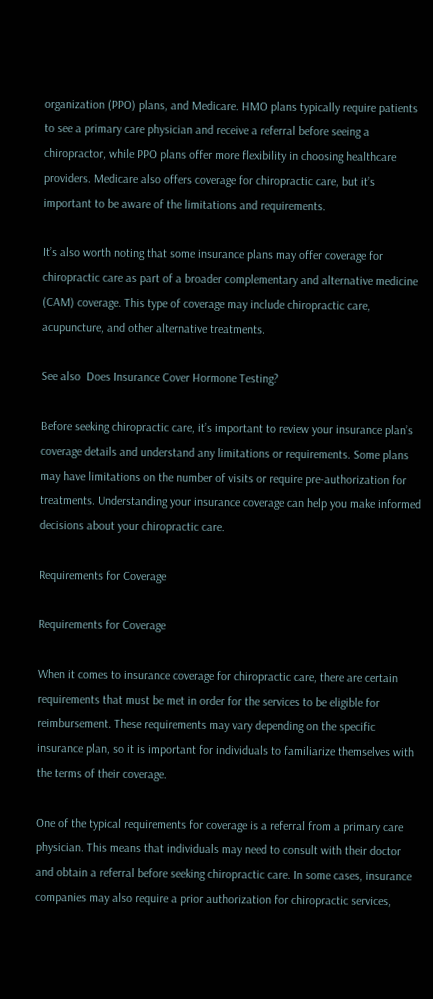organization (PPO) plans, and Medicare. HMO plans typically require patients to see a primary care physician and receive a referral before seeing a chiropractor, while PPO plans offer more flexibility in choosing healthcare providers. Medicare also offers coverage for chiropractic care, but it’s important to be aware of the limitations and requirements.

It’s also worth noting that some insurance plans may offer coverage for chiropractic care as part of a broader complementary and alternative medicine (CAM) coverage. This type of coverage may include chiropractic care, acupuncture, and other alternative treatments.

See also  Does Insurance Cover Hormone Testing?

Before seeking chiropractic care, it’s important to review your insurance plan’s coverage details and understand any limitations or requirements. Some plans may have limitations on the number of visits or require pre-authorization for treatments. Understanding your insurance coverage can help you make informed decisions about your chiropractic care.

Requirements for Coverage

Requirements for Coverage

When it comes to insurance coverage for chiropractic care, there are certain requirements that must be met in order for the services to be eligible for reimbursement. These requirements may vary depending on the specific insurance plan, so it is important for individuals to familiarize themselves with the terms of their coverage.

One of the typical requirements for coverage is a referral from a primary care physician. This means that individuals may need to consult with their doctor and obtain a referral before seeking chiropractic care. In some cases, insurance companies may also require a prior authorization for chiropractic services,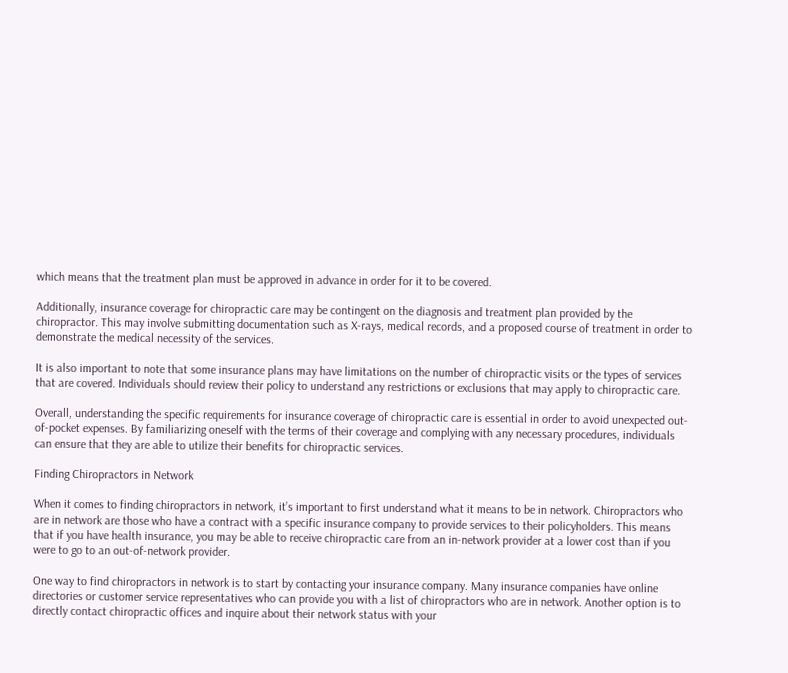which means that the treatment plan must be approved in advance in order for it to be covered.

Additionally, insurance coverage for chiropractic care may be contingent on the diagnosis and treatment plan provided by the chiropractor. This may involve submitting documentation such as X-rays, medical records, and a proposed course of treatment in order to demonstrate the medical necessity of the services.

It is also important to note that some insurance plans may have limitations on the number of chiropractic visits or the types of services that are covered. Individuals should review their policy to understand any restrictions or exclusions that may apply to chiropractic care.

Overall, understanding the specific requirements for insurance coverage of chiropractic care is essential in order to avoid unexpected out-of-pocket expenses. By familiarizing oneself with the terms of their coverage and complying with any necessary procedures, individuals can ensure that they are able to utilize their benefits for chiropractic services.

Finding Chiropractors in Network

When it comes to finding chiropractors in network, it’s important to first understand what it means to be in network. Chiropractors who are in network are those who have a contract with a specific insurance company to provide services to their policyholders. This means that if you have health insurance, you may be able to receive chiropractic care from an in-network provider at a lower cost than if you were to go to an out-of-network provider.

One way to find chiropractors in network is to start by contacting your insurance company. Many insurance companies have online directories or customer service representatives who can provide you with a list of chiropractors who are in network. Another option is to directly contact chiropractic offices and inquire about their network status with your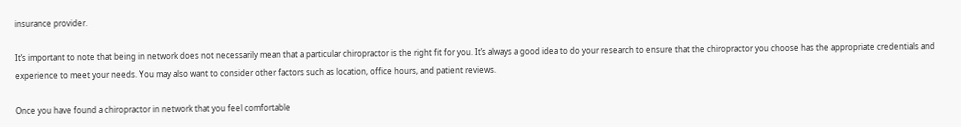insurance provider.

It’s important to note that being in network does not necessarily mean that a particular chiropractor is the right fit for you. It’s always a good idea to do your research to ensure that the chiropractor you choose has the appropriate credentials and experience to meet your needs. You may also want to consider other factors such as location, office hours, and patient reviews.

Once you have found a chiropractor in network that you feel comfortable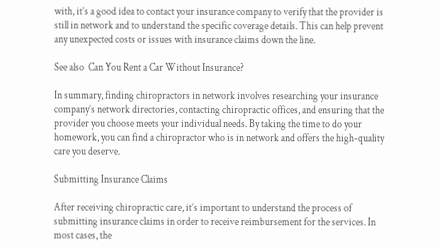with, it’s a good idea to contact your insurance company to verify that the provider is still in network and to understand the specific coverage details. This can help prevent any unexpected costs or issues with insurance claims down the line.

See also  Can You Rent a Car Without Insurance?

In summary, finding chiropractors in network involves researching your insurance company’s network directories, contacting chiropractic offices, and ensuring that the provider you choose meets your individual needs. By taking the time to do your homework, you can find a chiropractor who is in network and offers the high-quality care you deserve.

Submitting Insurance Claims

After receiving chiropractic care, it’s important to understand the process of submitting insurance claims in order to receive reimbursement for the services. In most cases, the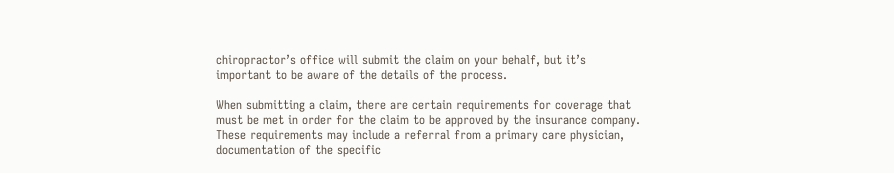chiropractor’s office will submit the claim on your behalf, but it’s important to be aware of the details of the process.

When submitting a claim, there are certain requirements for coverage that must be met in order for the claim to be approved by the insurance company. These requirements may include a referral from a primary care physician, documentation of the specific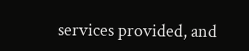services provided, and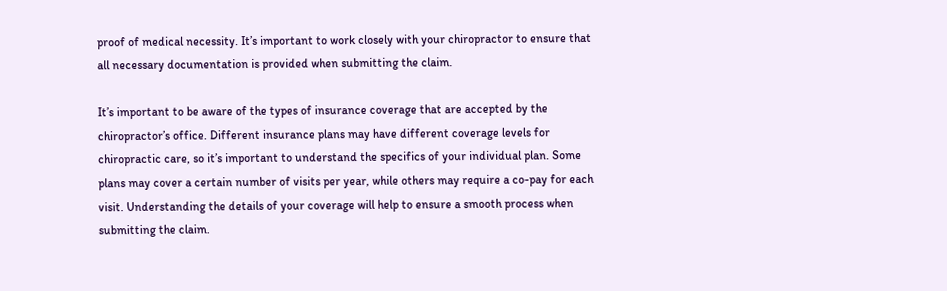proof of medical necessity. It’s important to work closely with your chiropractor to ensure that all necessary documentation is provided when submitting the claim.

It’s important to be aware of the types of insurance coverage that are accepted by the chiropractor’s office. Different insurance plans may have different coverage levels for chiropractic care, so it’s important to understand the specifics of your individual plan. Some plans may cover a certain number of visits per year, while others may require a co-pay for each visit. Understanding the details of your coverage will help to ensure a smooth process when submitting the claim.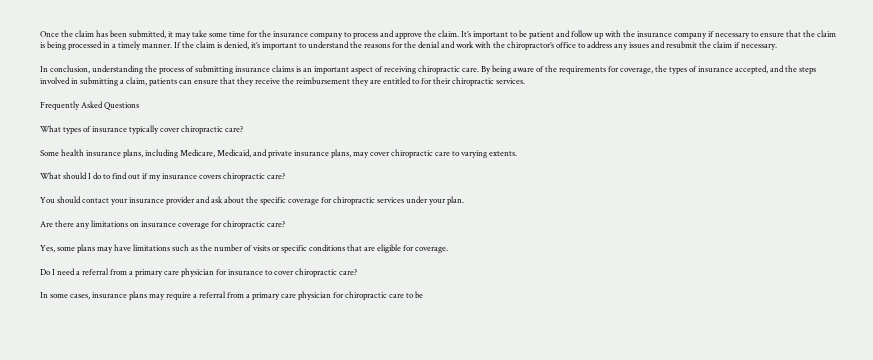Once the claim has been submitted, it may take some time for the insurance company to process and approve the claim. It’s important to be patient and follow up with the insurance company if necessary to ensure that the claim is being processed in a timely manner. If the claim is denied, it’s important to understand the reasons for the denial and work with the chiropractor’s office to address any issues and resubmit the claim if necessary.

In conclusion, understanding the process of submitting insurance claims is an important aspect of receiving chiropractic care. By being aware of the requirements for coverage, the types of insurance accepted, and the steps involved in submitting a claim, patients can ensure that they receive the reimbursement they are entitled to for their chiropractic services.

Frequently Asked Questions

What types of insurance typically cover chiropractic care?

Some health insurance plans, including Medicare, Medicaid, and private insurance plans, may cover chiropractic care to varying extents.

What should I do to find out if my insurance covers chiropractic care?

You should contact your insurance provider and ask about the specific coverage for chiropractic services under your plan.

Are there any limitations on insurance coverage for chiropractic care?

Yes, some plans may have limitations such as the number of visits or specific conditions that are eligible for coverage.

Do I need a referral from a primary care physician for insurance to cover chiropractic care?

In some cases, insurance plans may require a referral from a primary care physician for chiropractic care to be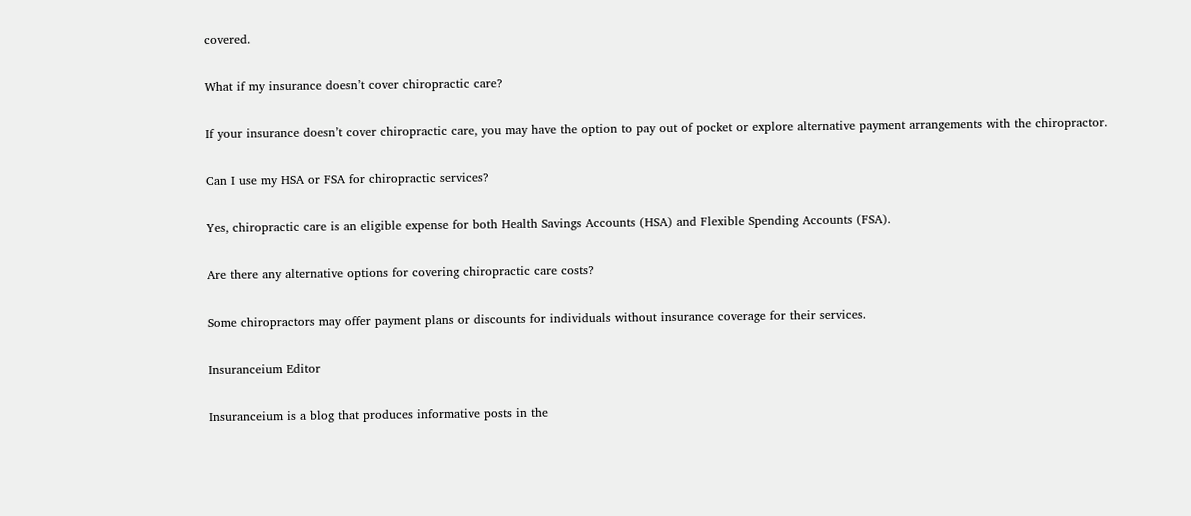covered.

What if my insurance doesn’t cover chiropractic care?

If your insurance doesn’t cover chiropractic care, you may have the option to pay out of pocket or explore alternative payment arrangements with the chiropractor.

Can I use my HSA or FSA for chiropractic services?

Yes, chiropractic care is an eligible expense for both Health Savings Accounts (HSA) and Flexible Spending Accounts (FSA).

Are there any alternative options for covering chiropractic care costs?

Some chiropractors may offer payment plans or discounts for individuals without insurance coverage for their services.

Insuranceium Editor

Insuranceium is a blog that produces informative posts in the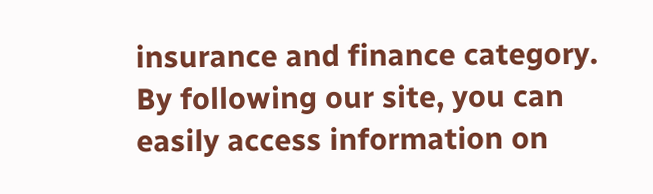insurance and finance category. By following our site, you can easily access information on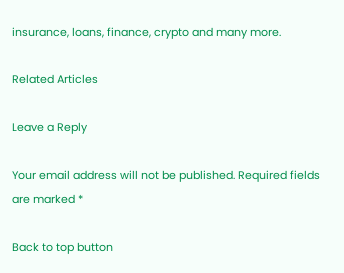insurance, loans, finance, crypto and many more.

Related Articles

Leave a Reply

Your email address will not be published. Required fields are marked *

Back to top button